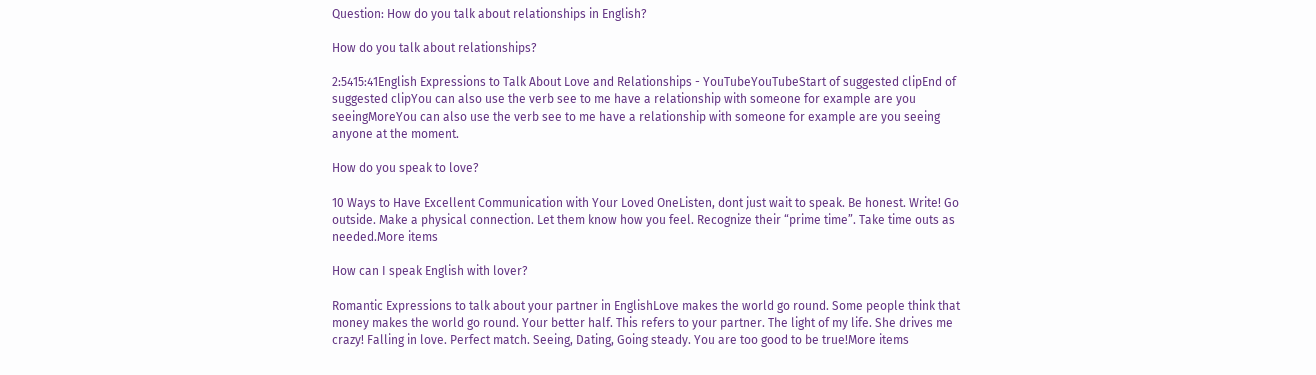Question: How do you talk about relationships in English?

How do you talk about relationships?

2:5415:41English Expressions to Talk About Love and Relationships - YouTubeYouTubeStart of suggested clipEnd of suggested clipYou can also use the verb see to me have a relationship with someone for example are you seeingMoreYou can also use the verb see to me have a relationship with someone for example are you seeing anyone at the moment.

How do you speak to love?

10 Ways to Have Excellent Communication with Your Loved OneListen, dont just wait to speak. Be honest. Write! Go outside. Make a physical connection. Let them know how you feel. Recognize their “prime time”. Take time outs as needed.More items

How can I speak English with lover?

Romantic Expressions to talk about your partner in EnglishLove makes the world go round. Some people think that money makes the world go round. Your better half. This refers to your partner. The light of my life. She drives me crazy! Falling in love. Perfect match. Seeing, Dating, Going steady. You are too good to be true!More items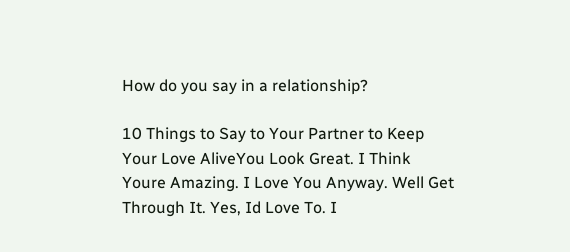How do you say in a relationship?

10 Things to Say to Your Partner to Keep Your Love AliveYou Look Great. I Think Youre Amazing. I Love You Anyway. Well Get Through It. Yes, Id Love To. I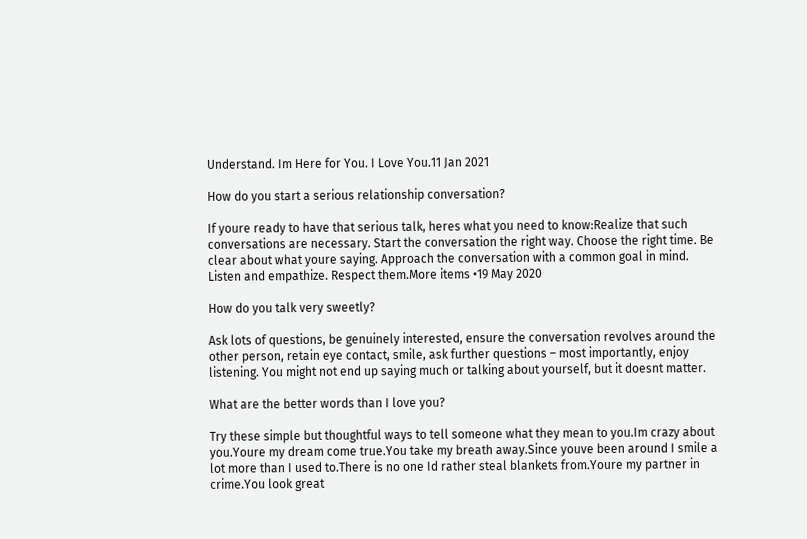Understand. Im Here for You. I Love You.11 Jan 2021

How do you start a serious relationship conversation?

If youre ready to have that serious talk, heres what you need to know:Realize that such conversations are necessary. Start the conversation the right way. Choose the right time. Be clear about what youre saying. Approach the conversation with a common goal in mind. Listen and empathize. Respect them.More items •19 May 2020

How do you talk very sweetly?

Ask lots of questions, be genuinely interested, ensure the conversation revolves around the other person, retain eye contact, smile, ask further questions – most importantly, enjoy listening. You might not end up saying much or talking about yourself, but it doesnt matter.

What are the better words than I love you?

Try these simple but thoughtful ways to tell someone what they mean to you.Im crazy about you.Youre my dream come true.You take my breath away.Since youve been around I smile a lot more than I used to.There is no one Id rather steal blankets from.Youre my partner in crime.You look great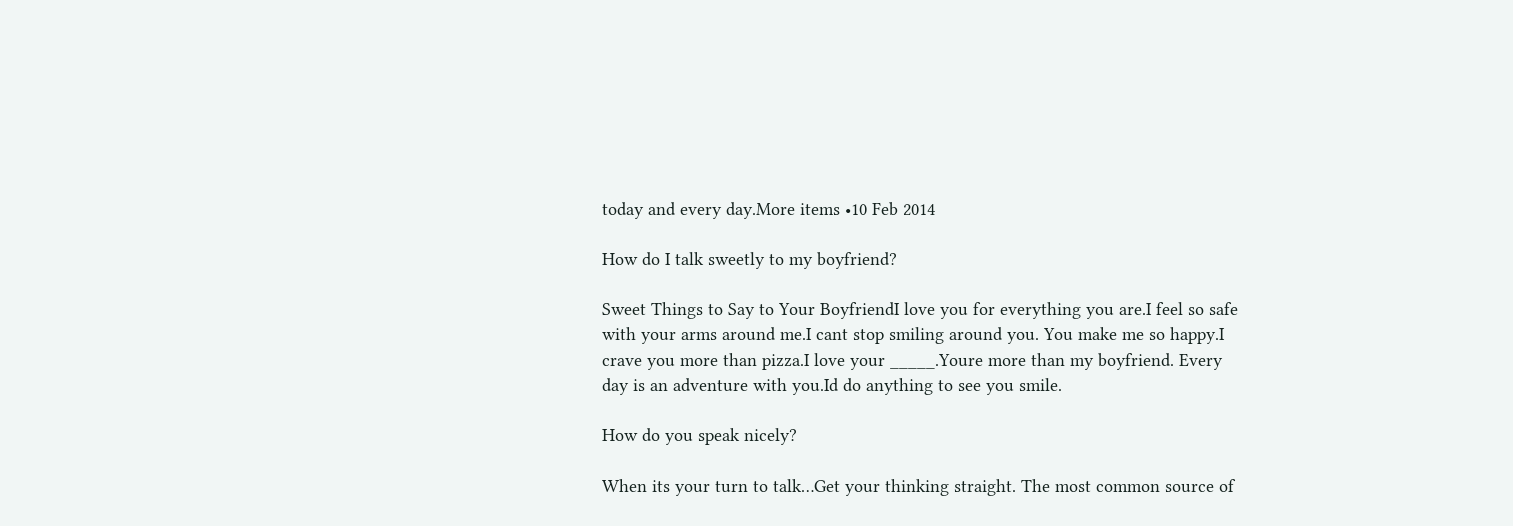today and every day.More items •10 Feb 2014

How do I talk sweetly to my boyfriend?

Sweet Things to Say to Your BoyfriendI love you for everything you are.I feel so safe with your arms around me.I cant stop smiling around you. You make me so happy.I crave you more than pizza.I love your _____.Youre more than my boyfriend. Every day is an adventure with you.Id do anything to see you smile.

How do you speak nicely?

When its your turn to talk…Get your thinking straight. The most common source of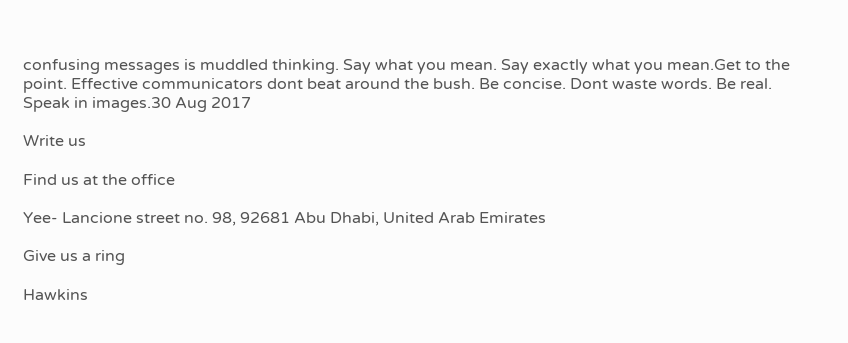confusing messages is muddled thinking. Say what you mean. Say exactly what you mean.Get to the point. Effective communicators dont beat around the bush. Be concise. Dont waste words. Be real. Speak in images.30 Aug 2017

Write us

Find us at the office

Yee- Lancione street no. 98, 92681 Abu Dhabi, United Arab Emirates

Give us a ring

Hawkins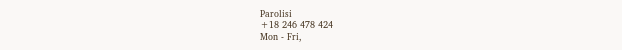Parolisi
+18 246 478 424
Mon - Fri,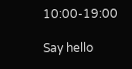10:00-19:00

Say hello